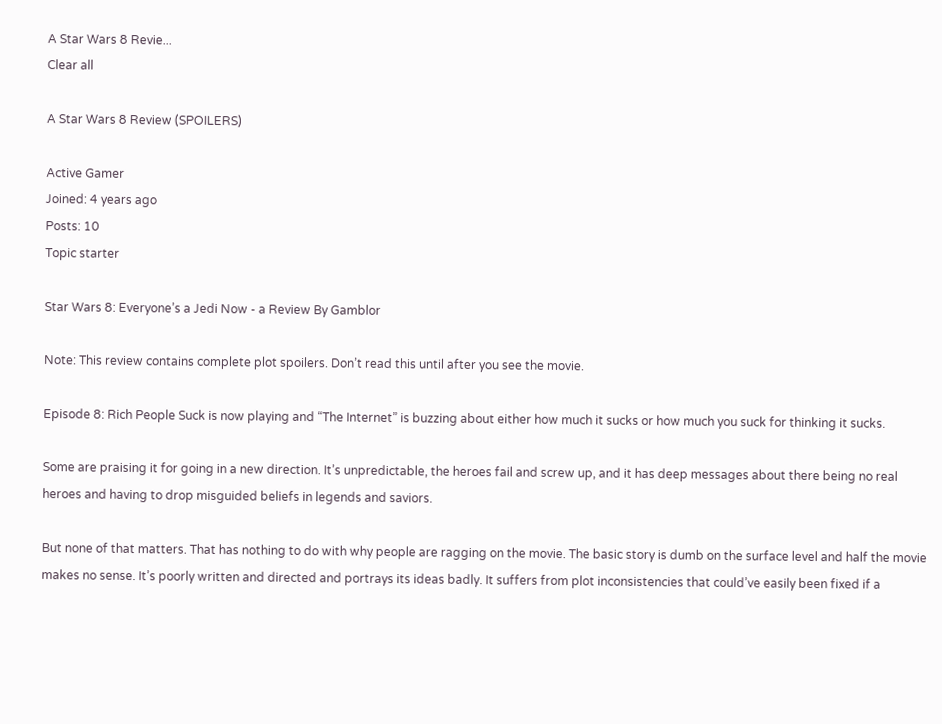A Star Wars 8 Revie...
Clear all

A Star Wars 8 Review (SPOILERS)

Active Gamer
Joined: 4 years ago
Posts: 10
Topic starter

Star Wars 8: Everyone’s a Jedi Now - a Review By Gamblor

Note: This review contains complete plot spoilers. Don’t read this until after you see the movie.

Episode 8: Rich People Suck is now playing and “The Internet” is buzzing about either how much it sucks or how much you suck for thinking it sucks.

Some are praising it for going in a new direction. It’s unpredictable, the heroes fail and screw up, and it has deep messages about there being no real heroes and having to drop misguided beliefs in legends and saviors.

But none of that matters. That has nothing to do with why people are ragging on the movie. The basic story is dumb on the surface level and half the movie makes no sense. It’s poorly written and directed and portrays its ideas badly. It suffers from plot inconsistencies that could’ve easily been fixed if a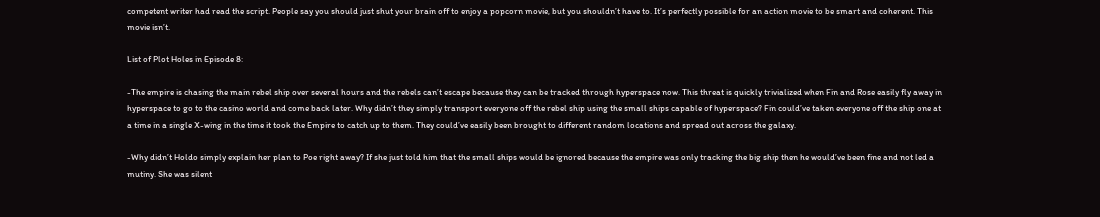competent writer had read the script. People say you should just shut your brain off to enjoy a popcorn movie, but you shouldn’t have to. It’s perfectly possible for an action movie to be smart and coherent. This movie isn’t.

List of Plot Holes in Episode 8:

-The empire is chasing the main rebel ship over several hours and the rebels can’t escape because they can be tracked through hyperspace now. This threat is quickly trivialized when Fin and Rose easily fly away in hyperspace to go to the casino world and come back later. Why didn’t they simply transport everyone off the rebel ship using the small ships capable of hyperspace? Fin could’ve taken everyone off the ship one at a time in a single X-wing in the time it took the Empire to catch up to them. They could’ve easily been brought to different random locations and spread out across the galaxy.

-Why didn’t Holdo simply explain her plan to Poe right away? If she just told him that the small ships would be ignored because the empire was only tracking the big ship then he would’ve been fine and not led a mutiny. She was silent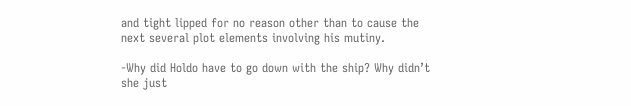and tight lipped for no reason other than to cause the next several plot elements involving his mutiny.

-Why did Holdo have to go down with the ship? Why didn’t she just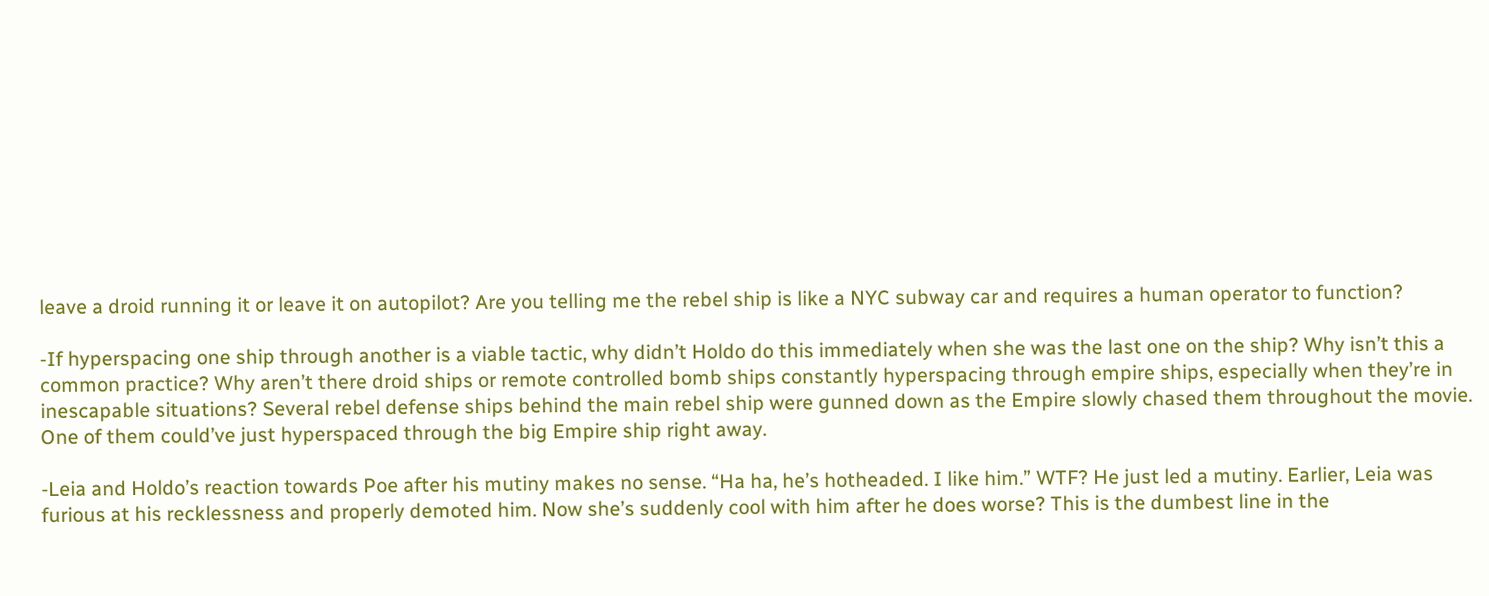leave a droid running it or leave it on autopilot? Are you telling me the rebel ship is like a NYC subway car and requires a human operator to function?

-If hyperspacing one ship through another is a viable tactic, why didn’t Holdo do this immediately when she was the last one on the ship? Why isn’t this a common practice? Why aren’t there droid ships or remote controlled bomb ships constantly hyperspacing through empire ships, especially when they’re in inescapable situations? Several rebel defense ships behind the main rebel ship were gunned down as the Empire slowly chased them throughout the movie. One of them could’ve just hyperspaced through the big Empire ship right away.

-Leia and Holdo’s reaction towards Poe after his mutiny makes no sense. “Ha ha, he’s hotheaded. I like him.” WTF? He just led a mutiny. Earlier, Leia was furious at his recklessness and properly demoted him. Now she’s suddenly cool with him after he does worse? This is the dumbest line in the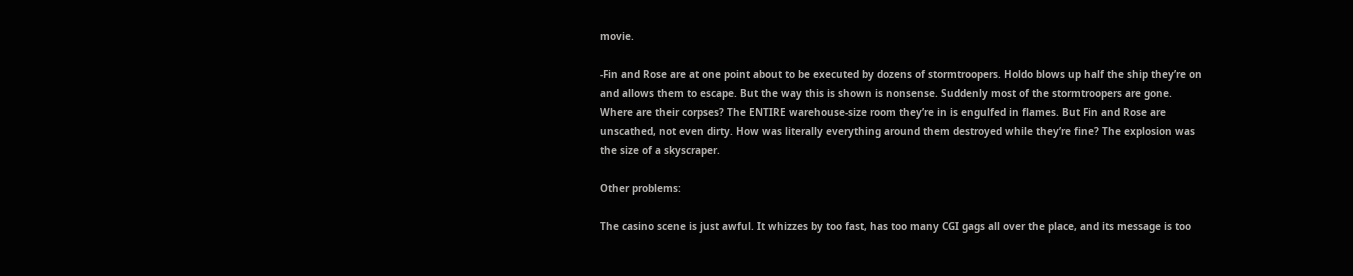movie.

-Fin and Rose are at one point about to be executed by dozens of stormtroopers. Holdo blows up half the ship they’re on and allows them to escape. But the way this is shown is nonsense. Suddenly most of the stormtroopers are gone. Where are their corpses? The ENTIRE warehouse-size room they’re in is engulfed in flames. But Fin and Rose are unscathed, not even dirty. How was literally everything around them destroyed while they’re fine? The explosion was the size of a skyscraper.

Other problems:

The casino scene is just awful. It whizzes by too fast, has too many CGI gags all over the place, and its message is too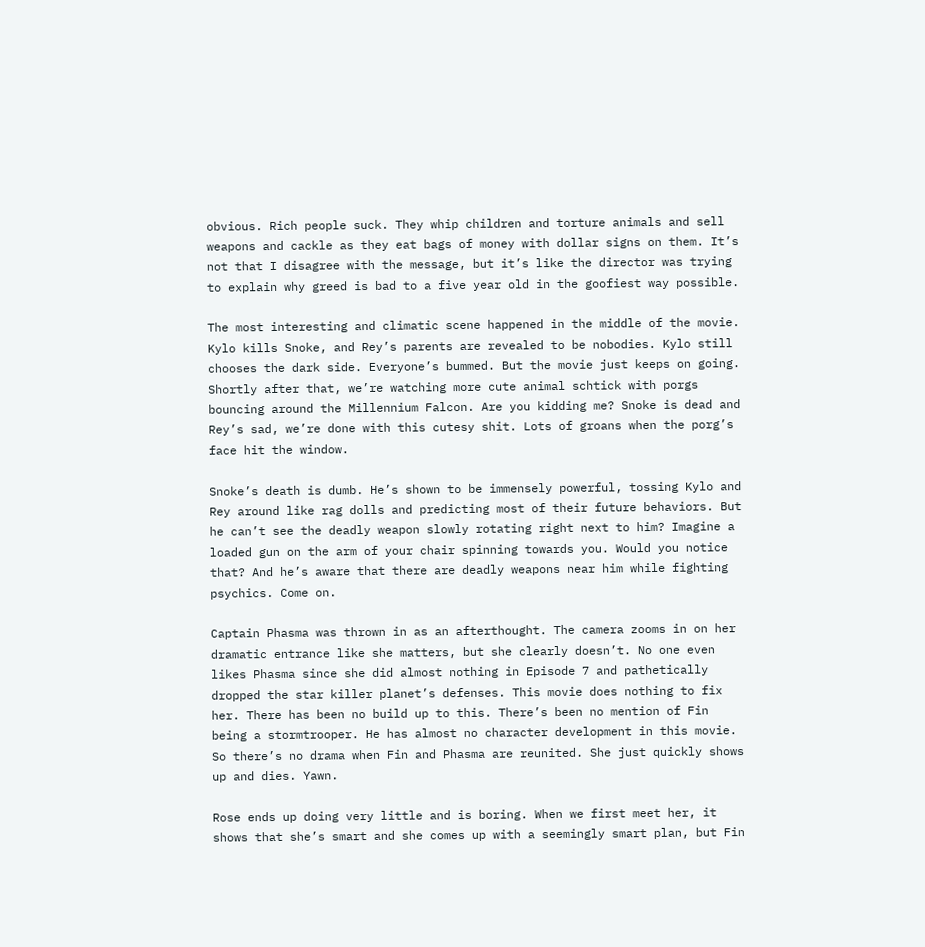obvious. Rich people suck. They whip children and torture animals and sell weapons and cackle as they eat bags of money with dollar signs on them. It’s not that I disagree with the message, but it’s like the director was trying to explain why greed is bad to a five year old in the goofiest way possible.

The most interesting and climatic scene happened in the middle of the movie. Kylo kills Snoke, and Rey’s parents are revealed to be nobodies. Kylo still chooses the dark side. Everyone’s bummed. But the movie just keeps on going. Shortly after that, we’re watching more cute animal schtick with porgs bouncing around the Millennium Falcon. Are you kidding me? Snoke is dead and Rey’s sad, we’re done with this cutesy shit. Lots of groans when the porg’s face hit the window.

Snoke’s death is dumb. He’s shown to be immensely powerful, tossing Kylo and Rey around like rag dolls and predicting most of their future behaviors. But he can’t see the deadly weapon slowly rotating right next to him? Imagine a loaded gun on the arm of your chair spinning towards you. Would you notice that? And he’s aware that there are deadly weapons near him while fighting psychics. Come on.

Captain Phasma was thrown in as an afterthought. The camera zooms in on her dramatic entrance like she matters, but she clearly doesn’t. No one even likes Phasma since she did almost nothing in Episode 7 and pathetically dropped the star killer planet’s defenses. This movie does nothing to fix her. There has been no build up to this. There’s been no mention of Fin being a stormtrooper. He has almost no character development in this movie. So there’s no drama when Fin and Phasma are reunited. She just quickly shows up and dies. Yawn.

Rose ends up doing very little and is boring. When we first meet her, it shows that she’s smart and she comes up with a seemingly smart plan, but Fin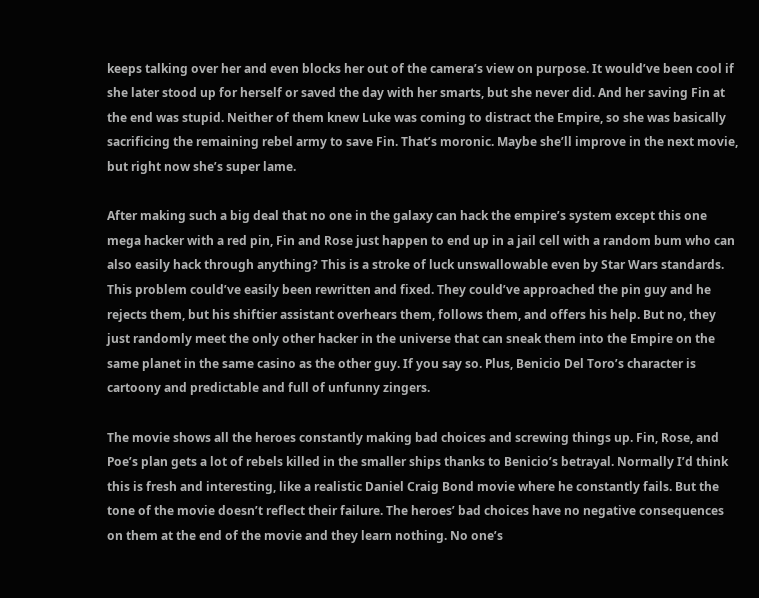keeps talking over her and even blocks her out of the camera’s view on purpose. It would’ve been cool if she later stood up for herself or saved the day with her smarts, but she never did. And her saving Fin at the end was stupid. Neither of them knew Luke was coming to distract the Empire, so she was basically sacrificing the remaining rebel army to save Fin. That’s moronic. Maybe she’ll improve in the next movie, but right now she’s super lame.

After making such a big deal that no one in the galaxy can hack the empire’s system except this one mega hacker with a red pin, Fin and Rose just happen to end up in a jail cell with a random bum who can also easily hack through anything? This is a stroke of luck unswallowable even by Star Wars standards. This problem could’ve easily been rewritten and fixed. They could’ve approached the pin guy and he rejects them, but his shiftier assistant overhears them, follows them, and offers his help. But no, they just randomly meet the only other hacker in the universe that can sneak them into the Empire on the same planet in the same casino as the other guy. If you say so. Plus, Benicio Del Toro’s character is cartoony and predictable and full of unfunny zingers.

The movie shows all the heroes constantly making bad choices and screwing things up. Fin, Rose, and Poe’s plan gets a lot of rebels killed in the smaller ships thanks to Benicio’s betrayal. Normally I’d think this is fresh and interesting, like a realistic Daniel Craig Bond movie where he constantly fails. But the tone of the movie doesn’t reflect their failure. The heroes’ bad choices have no negative consequences on them at the end of the movie and they learn nothing. No one’s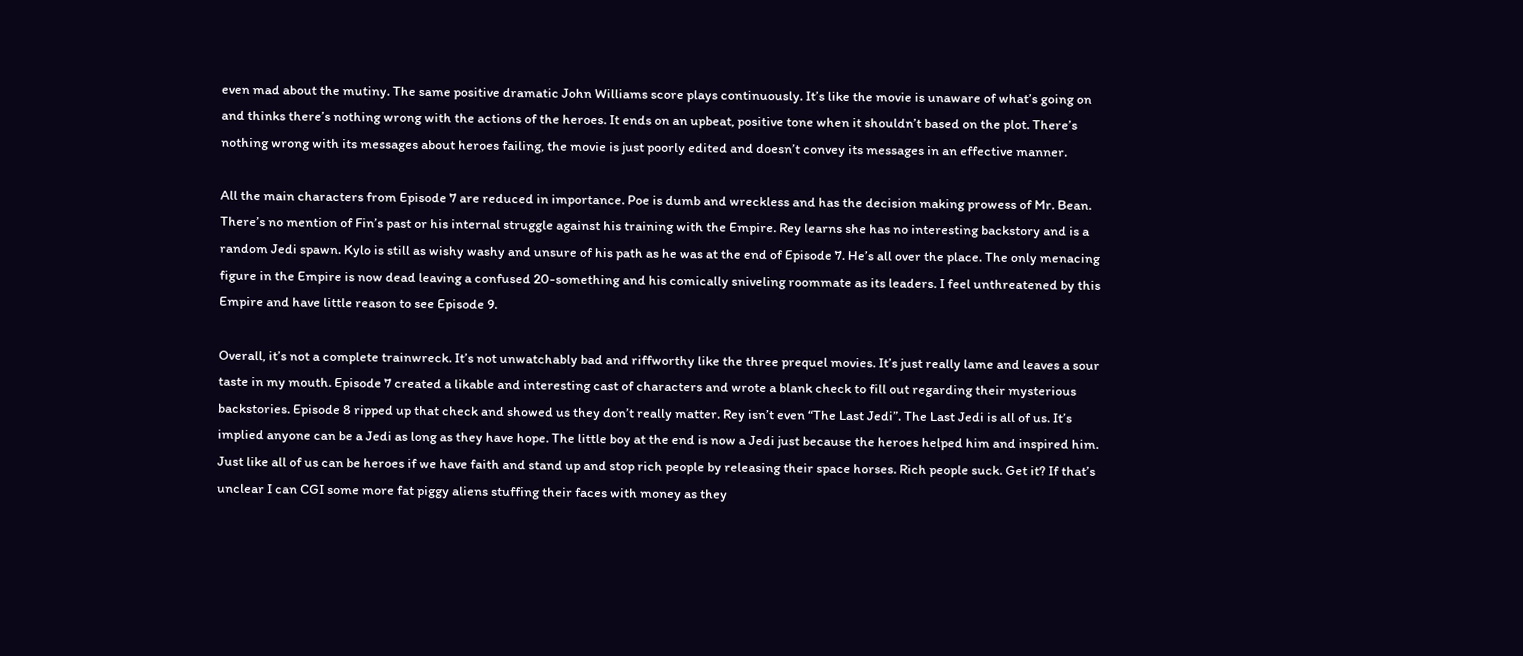even mad about the mutiny. The same positive dramatic John Williams score plays continuously. It’s like the movie is unaware of what’s going on and thinks there’s nothing wrong with the actions of the heroes. It ends on an upbeat, positive tone when it shouldn’t based on the plot. There’s nothing wrong with its messages about heroes failing, the movie is just poorly edited and doesn’t convey its messages in an effective manner.

All the main characters from Episode 7 are reduced in importance. Poe is dumb and wreckless and has the decision making prowess of Mr. Bean. There’s no mention of Fin’s past or his internal struggle against his training with the Empire. Rey learns she has no interesting backstory and is a random Jedi spawn. Kylo is still as wishy washy and unsure of his path as he was at the end of Episode 7. He’s all over the place. The only menacing figure in the Empire is now dead leaving a confused 20-something and his comically sniveling roommate as its leaders. I feel unthreatened by this Empire and have little reason to see Episode 9.

Overall, it’s not a complete trainwreck. It’s not unwatchably bad and riffworthy like the three prequel movies. It’s just really lame and leaves a sour taste in my mouth. Episode 7 created a likable and interesting cast of characters and wrote a blank check to fill out regarding their mysterious backstories. Episode 8 ripped up that check and showed us they don’t really matter. Rey isn’t even “The Last Jedi”. The Last Jedi is all of us. It’s implied anyone can be a Jedi as long as they have hope. The little boy at the end is now a Jedi just because the heroes helped him and inspired him. Just like all of us can be heroes if we have faith and stand up and stop rich people by releasing their space horses. Rich people suck. Get it? If that’s unclear I can CGI some more fat piggy aliens stuffing their faces with money as they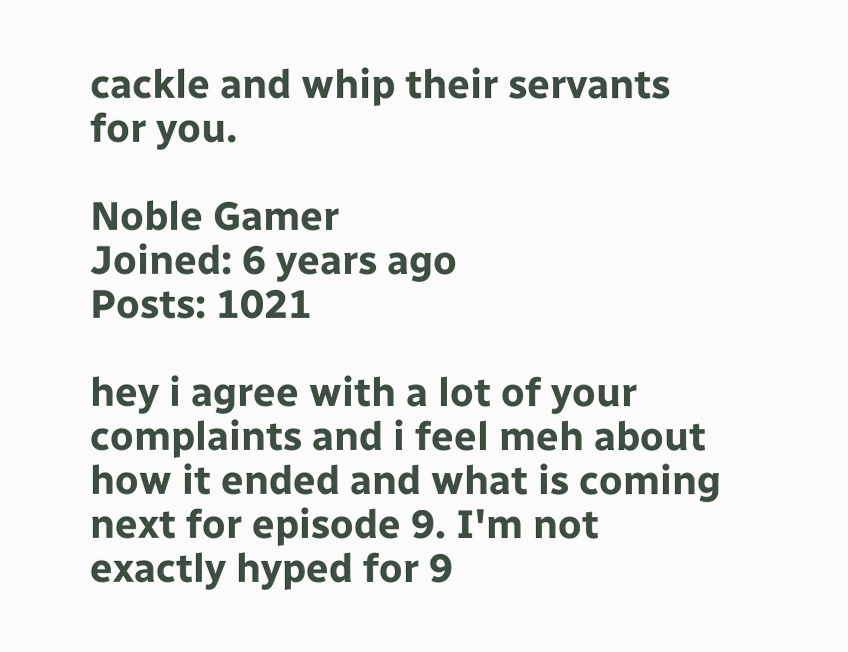cackle and whip their servants for you.

Noble Gamer
Joined: 6 years ago
Posts: 1021

hey i agree with a lot of your complaints and i feel meh about how it ended and what is coming next for episode 9. I'm not exactly hyped for 9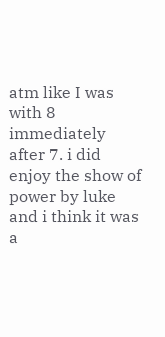atm like I was with 8 immediately after 7. i did enjoy the show of power by luke and i think it was a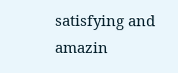satisfying and amazin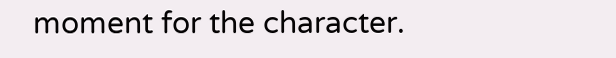moment for the character.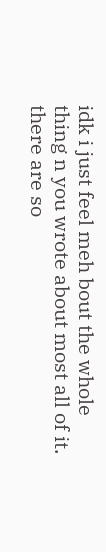idk i just feel meh bout the whole thing n you wrote about most all of it. there are so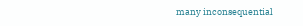many inconsequential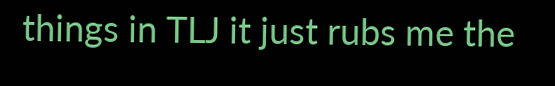things in TLJ it just rubs me the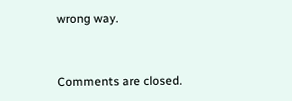wrong way.


Comments are closed.